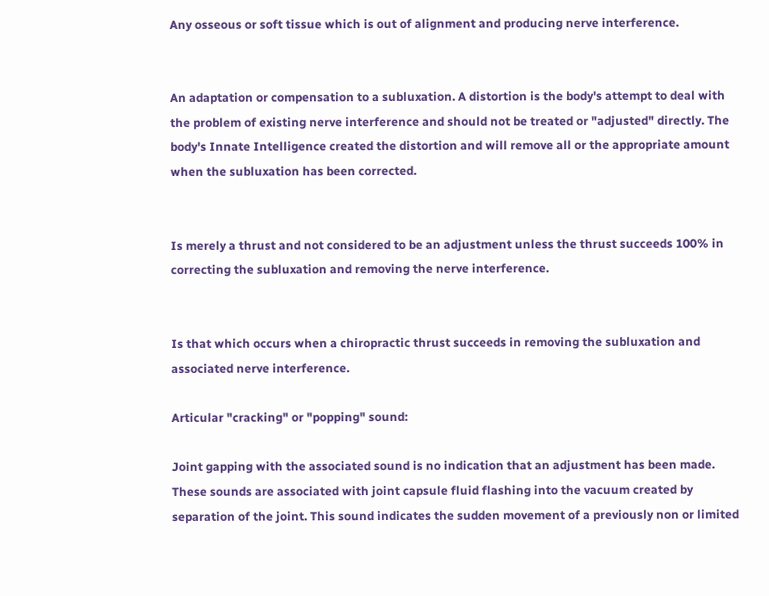Any osseous or soft tissue which is out of alignment and producing nerve interference.


An adaptation or compensation to a subluxation. A distortion is the body's attempt to deal with the problem of existing nerve interference and should not be treated or "adjusted" directly. The body's Innate Intelligence created the distortion and will remove all or the appropriate amount when the subluxation has been corrected.


Is merely a thrust and not considered to be an adjustment unless the thrust succeeds 100% in correcting the subluxation and removing the nerve interference.


Is that which occurs when a chiropractic thrust succeeds in removing the subluxation and associated nerve interference.

Articular "cracking" or "popping" sound:

Joint gapping with the associated sound is no indication that an adjustment has been made. These sounds are associated with joint capsule fluid flashing into the vacuum created by separation of the joint. This sound indicates the sudden movement of a previously non or limited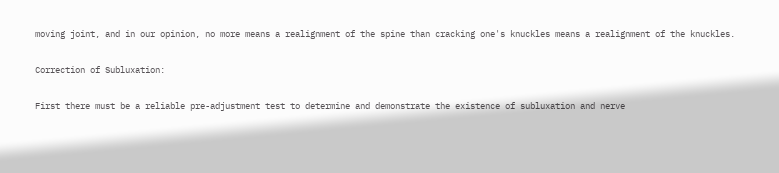moving joint, and in our opinion, no more means a realignment of the spine than cracking one's knuckles means a realignment of the knuckles.

Correction of Subluxation:

First there must be a reliable pre-adjustment test to determine and demonstrate the existence of subluxation and nerve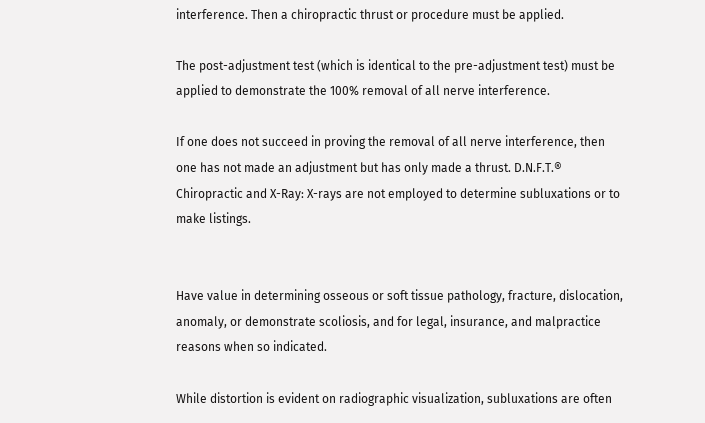interference. Then a chiropractic thrust or procedure must be applied.

The post-adjustment test (which is identical to the pre-adjustment test) must be applied to demonstrate the 100% removal of all nerve interference.

If one does not succeed in proving the removal of all nerve interference, then one has not made an adjustment but has only made a thrust. D.N.F.T.® Chiropractic and X-Ray: X-rays are not employed to determine subluxations or to make listings.


Have value in determining osseous or soft tissue pathology, fracture, dislocation, anomaly, or demonstrate scoliosis, and for legal, insurance, and malpractice reasons when so indicated.

While distortion is evident on radiographic visualization, subluxations are often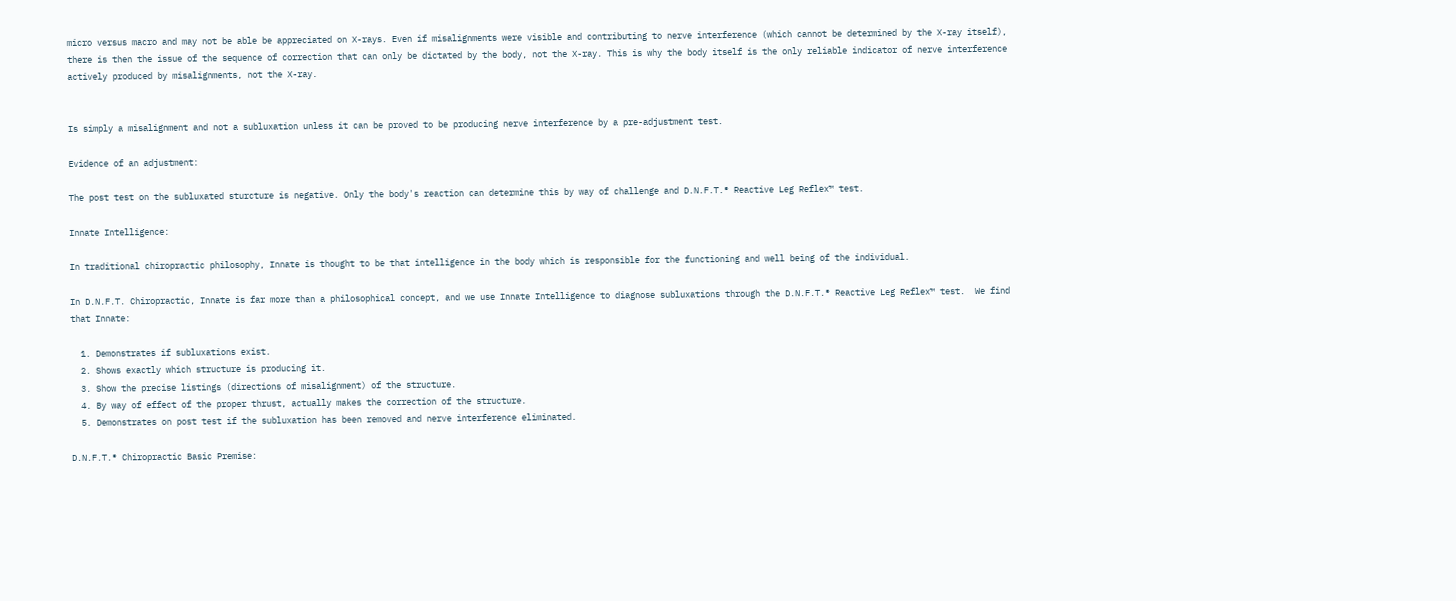micro versus macro and may not be able be appreciated on X-rays. Even if misalignments were visible and contributing to nerve interference (which cannot be determined by the X-ray itself), there is then the issue of the sequence of correction that can only be dictated by the body, not the X-ray. This is why the body itself is the only reliable indicator of nerve interference actively produced by misalignments, not the X-ray.


Is simply a misalignment and not a subluxation unless it can be proved to be producing nerve interference by a pre-adjustment test.

Evidence of an adjustment:

The post test on the subluxated sturcture is negative. Only the body's reaction can determine this by way of challenge and D.N.F.T.® Reactive Leg Reflex™ test.

Innate Intelligence:

In traditional chiropractic philosophy, Innate is thought to be that intelligence in the body which is responsible for the functioning and well being of the individual.

In D.N.F.T. Chiropractic, Innate is far more than a philosophical concept, and we use Innate Intelligence to diagnose subluxations through the D.N.F.T.® Reactive Leg Reflex™ test.  We find that Innate:

  1. Demonstrates if subluxations exist.
  2. Shows exactly which structure is producing it.
  3. Show the precise listings (directions of misalignment) of the structure.
  4. By way of effect of the proper thrust, actually makes the correction of the structure.
  5. Demonstrates on post test if the subluxation has been removed and nerve interference eliminated.

D.N.F.T.® Chiropractic Basic Premise: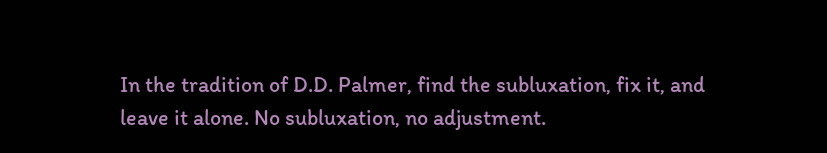In the tradition of D.D. Palmer, find the subluxation, fix it, and leave it alone. No subluxation, no adjustment.